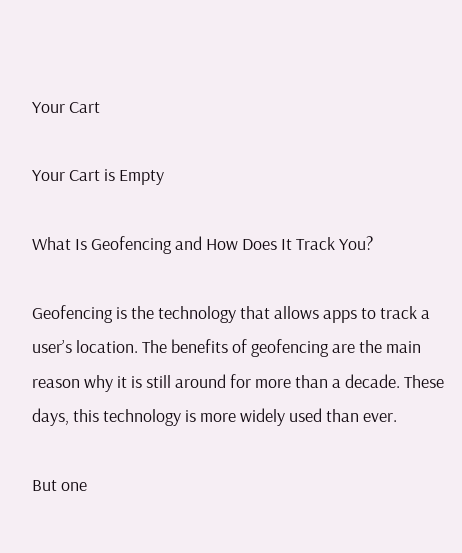Your Cart

Your Cart is Empty

What Is Geofencing and How Does It Track You?

Geofencing is the technology that allows apps to track a user’s location. The benefits of geofencing are the main reason why it is still around for more than a decade. These days, this technology is more widely used than ever.

But one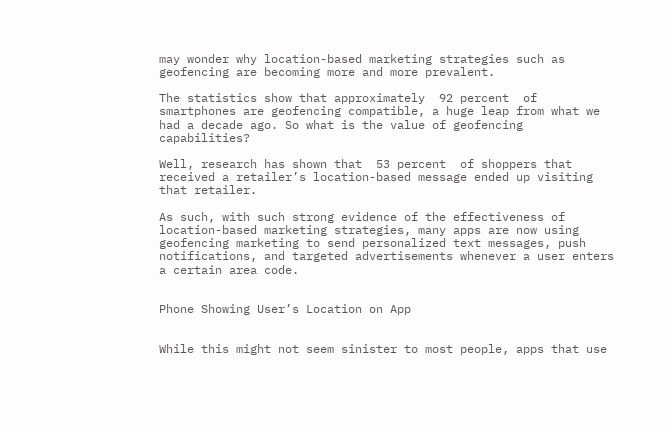may wonder why location-based marketing strategies such as geofencing are becoming more and more prevalent.

The statistics show that approximately  92 percent  of smartphones are geofencing compatible, a huge leap from what we had a decade ago. So what is the value of geofencing capabilities?

Well, research has shown that  53 percent  of shoppers that received a retailer’s location-based message ended up visiting that retailer.

As such, with such strong evidence of the effectiveness of location-based marketing strategies, many apps are now using geofencing marketing to send personalized text messages, push notifications, and targeted advertisements whenever a user enters a certain area code.


Phone Showing User’s Location on App


While this might not seem sinister to most people, apps that use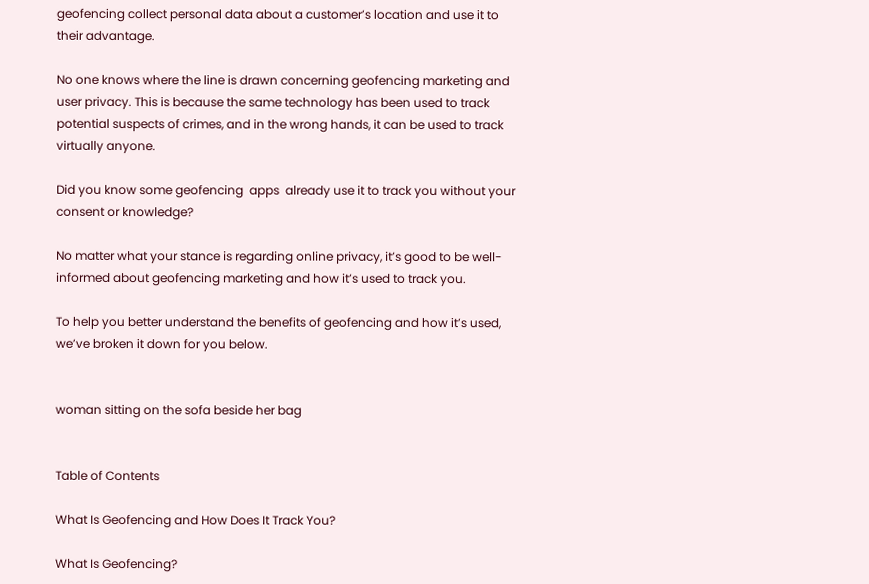geofencing collect personal data about a customer’s location and use it to their advantage.

No one knows where the line is drawn concerning geofencing marketing and user privacy. This is because the same technology has been used to track potential suspects of crimes, and in the wrong hands, it can be used to track virtually anyone.

Did you know some geofencing  apps  already use it to track you without your consent or knowledge?

No matter what your stance is regarding online privacy, it’s good to be well-informed about geofencing marketing and how it’s used to track you.

To help you better understand the benefits of geofencing and how it’s used, we’ve broken it down for you below.


woman sitting on the sofa beside her bag


Table of Contents

What Is Geofencing and How Does It Track You?

What Is Geofencing?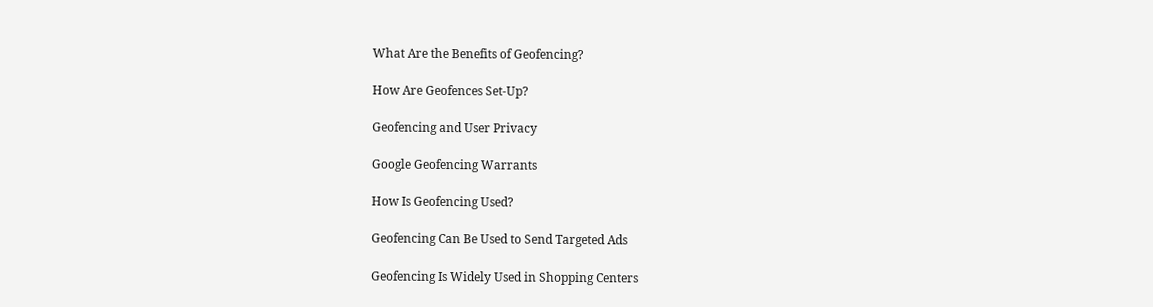What Are the Benefits of Geofencing?

How Are Geofences Set-Up?

Geofencing and User Privacy

Google Geofencing Warrants

How Is Geofencing Used?

Geofencing Can Be Used to Send Targeted Ads

Geofencing Is Widely Used in Shopping Centers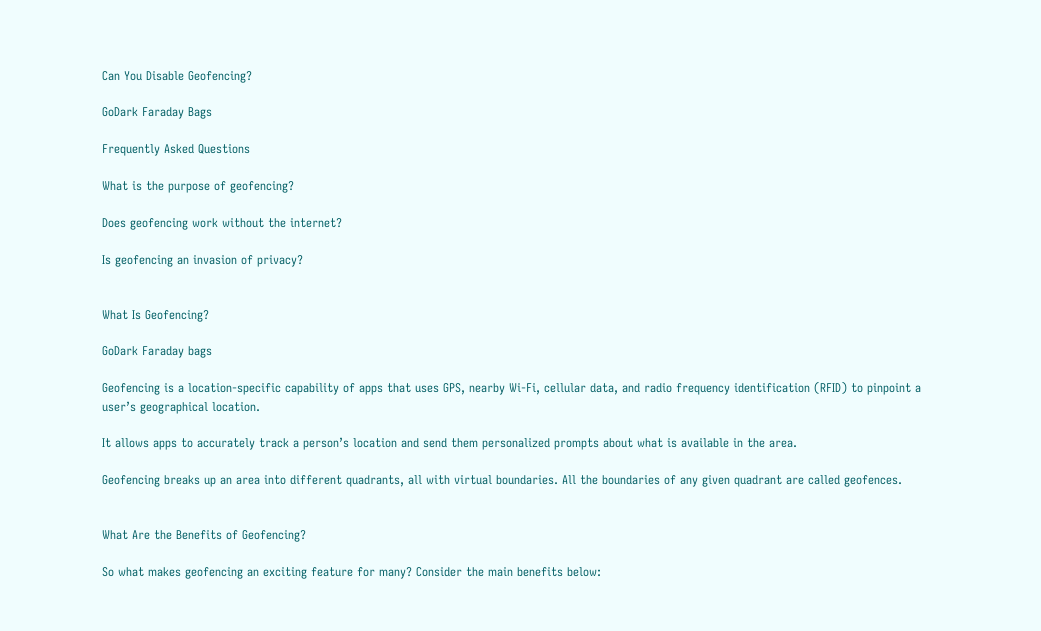Can You Disable Geofencing?

GoDark Faraday Bags

Frequently Asked Questions

What is the purpose of geofencing?

Does geofencing work without the internet?

Is geofencing an invasion of privacy?


What Is Geofencing?

GoDark Faraday bags

Geofencing is a location-specific capability of apps that uses GPS, nearby Wi-Fi, cellular data, and radio frequency identification (RFID) to pinpoint a user’s geographical location.

It allows apps to accurately track a person’s location and send them personalized prompts about what is available in the area.

Geofencing breaks up an area into different quadrants, all with virtual boundaries. All the boundaries of any given quadrant are called geofences.


What Are the Benefits of Geofencing?

So what makes geofencing an exciting feature for many? Consider the main benefits below: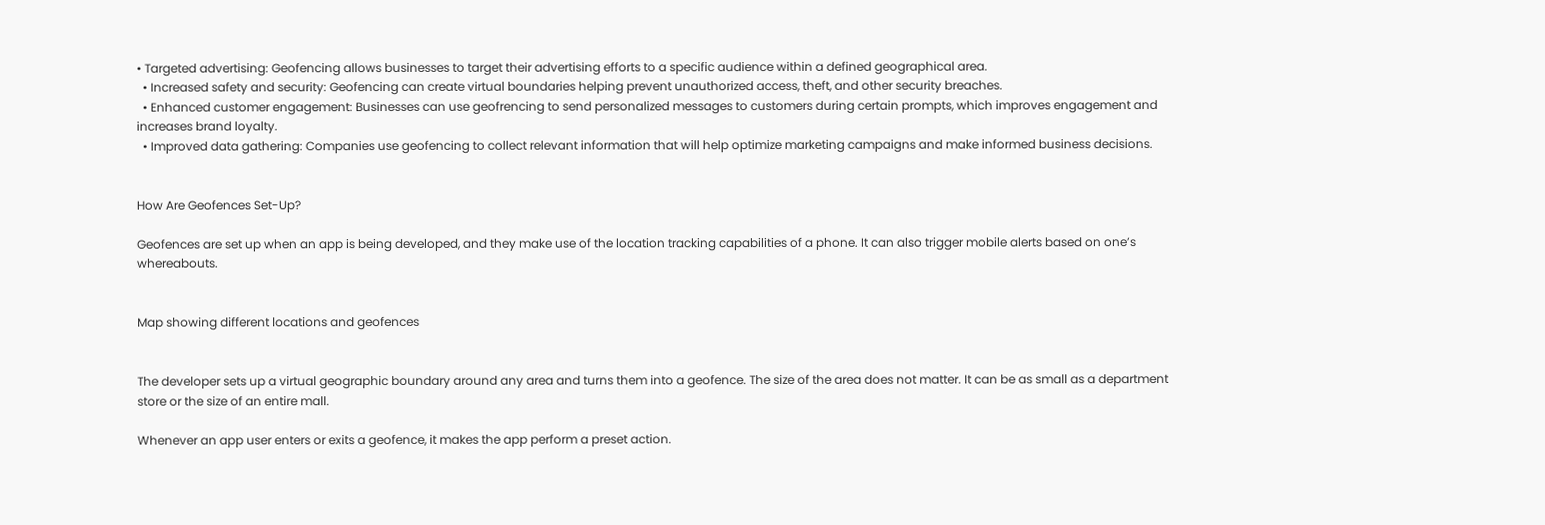• Targeted advertising: Geofencing allows businesses to target their advertising efforts to a specific audience within a defined geographical area.
  • Increased safety and security: Geofencing can create virtual boundaries helping prevent unauthorized access, theft, and other security breaches.
  • Enhanced customer engagement: Businesses can use geofrencing to send personalized messages to customers during certain prompts, which improves engagement and increases brand loyalty.
  • Improved data gathering: Companies use geofencing to collect relevant information that will help optimize marketing campaigns and make informed business decisions.


How Are Geofences Set-Up?

Geofences are set up when an app is being developed, and they make use of the location tracking capabilities of a phone. It can also trigger mobile alerts based on one’s whereabouts.


Map showing different locations and geofences


The developer sets up a virtual geographic boundary around any area and turns them into a geofence. The size of the area does not matter. It can be as small as a department store or the size of an entire mall.

Whenever an app user enters or exits a geofence, it makes the app perform a preset action.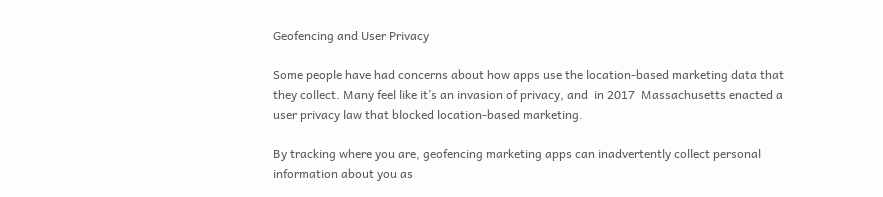Geofencing and User Privacy

Some people have had concerns about how apps use the location-based marketing data that they collect. Many feel like it’s an invasion of privacy, and  in 2017  Massachusetts enacted a user privacy law that blocked location-based marketing.

By tracking where you are, geofencing marketing apps can inadvertently collect personal information about you as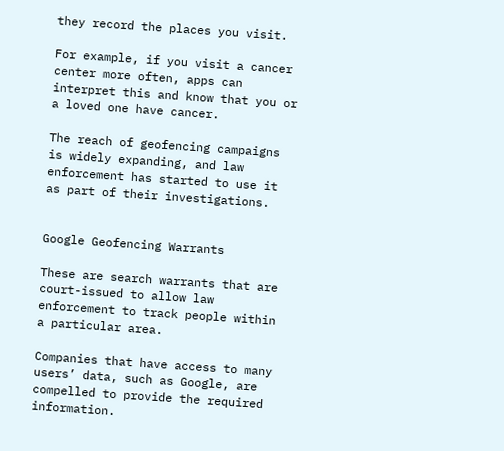they record the places you visit.

For example, if you visit a cancer center more often, apps can interpret this and know that you or a loved one have cancer.

The reach of geofencing campaigns is widely expanding, and law enforcement has started to use it as part of their investigations.


Google Geofencing Warrants

These are search warrants that are court-issued to allow law enforcement to track people within a particular area.

Companies that have access to many users’ data, such as Google, are compelled to provide the required information.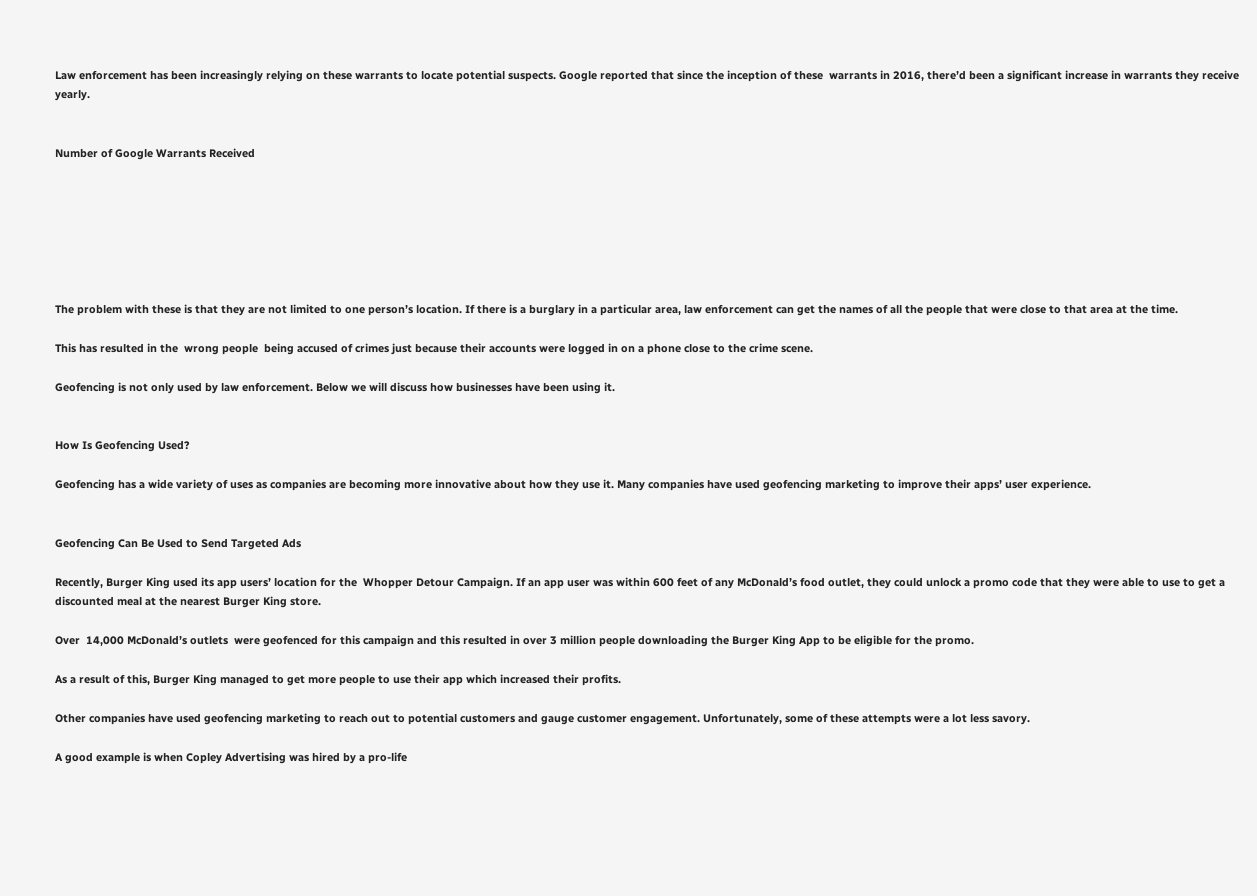Law enforcement has been increasingly relying on these warrants to locate potential suspects. Google reported that since the inception of these  warrants in 2016, there’d been a significant increase in warrants they receive yearly.


Number of Google Warrants Received







The problem with these is that they are not limited to one person’s location. If there is a burglary in a particular area, law enforcement can get the names of all the people that were close to that area at the time.

This has resulted in the  wrong people  being accused of crimes just because their accounts were logged in on a phone close to the crime scene.

Geofencing is not only used by law enforcement. Below we will discuss how businesses have been using it.


How Is Geofencing Used?

Geofencing has a wide variety of uses as companies are becoming more innovative about how they use it. Many companies have used geofencing marketing to improve their apps’ user experience.


Geofencing Can Be Used to Send Targeted Ads

Recently, Burger King used its app users’ location for the  Whopper Detour Campaign. If an app user was within 600 feet of any McDonald’s food outlet, they could unlock a promo code that they were able to use to get a discounted meal at the nearest Burger King store.

Over  14,000 McDonald’s outlets  were geofenced for this campaign and this resulted in over 3 million people downloading the Burger King App to be eligible for the promo.

As a result of this, Burger King managed to get more people to use their app which increased their profits.

Other companies have used geofencing marketing to reach out to potential customers and gauge customer engagement. Unfortunately, some of these attempts were a lot less savory.

A good example is when Copley Advertising was hired by a pro-life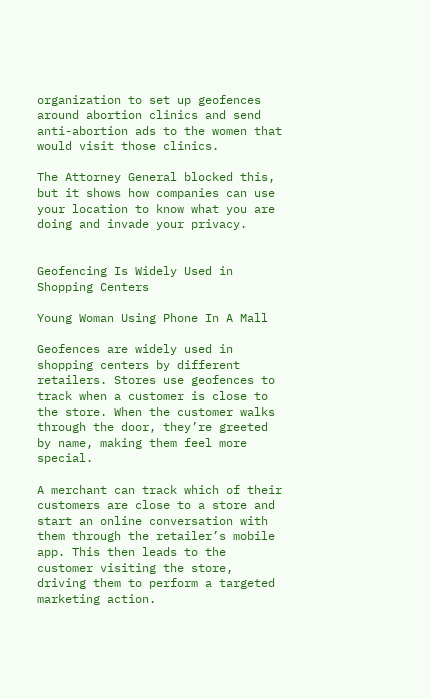organization to set up geofences around abortion clinics and send anti-abortion ads to the women that would visit those clinics.

The Attorney General blocked this, but it shows how companies can use your location to know what you are doing and invade your privacy.


Geofencing Is Widely Used in Shopping Centers

Young Woman Using Phone In A Mall

Geofences are widely used in shopping centers by different retailers. Stores use geofences to track when a customer is close to the store. When the customer walks through the door, they’re greeted by name, making them feel more special.

A merchant can track which of their customers are close to a store and start an online conversation with them through the retailer’s mobile app. This then leads to the customer visiting the store, driving them to perform a targeted marketing action.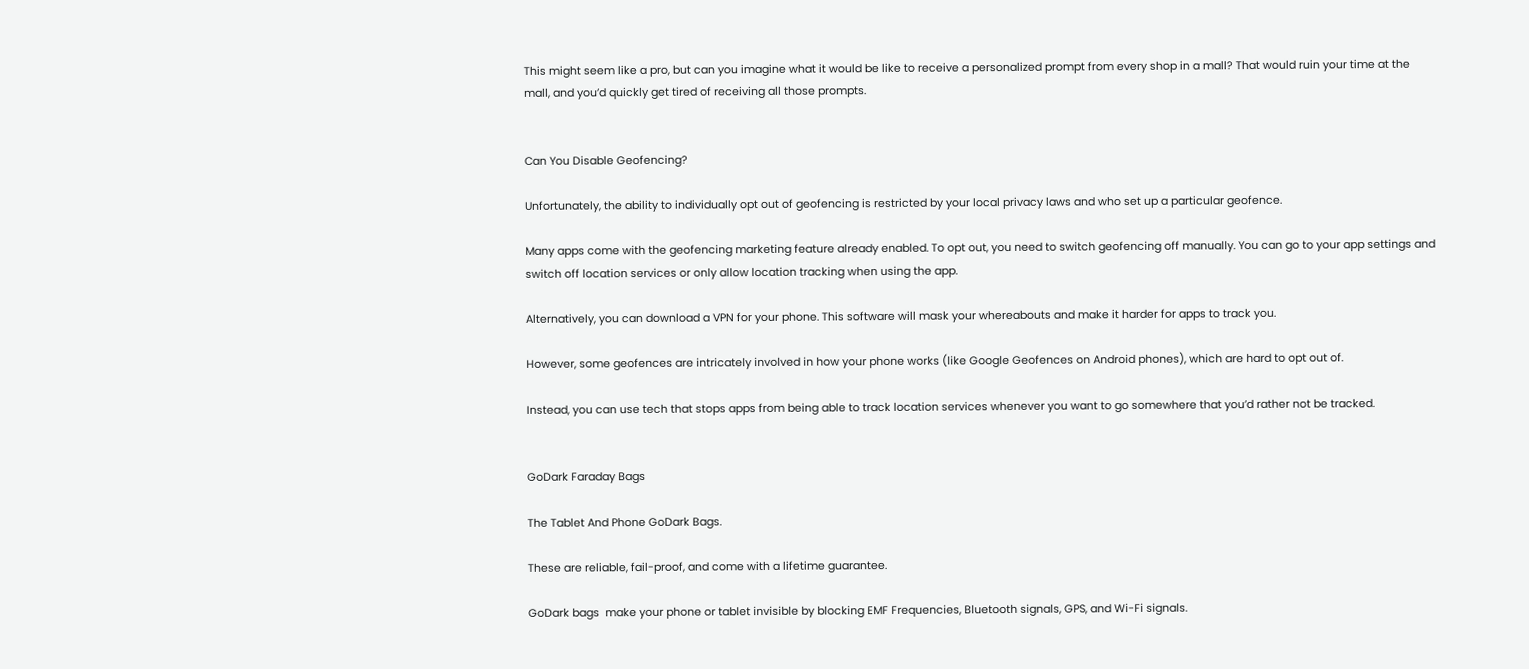This might seem like a pro, but can you imagine what it would be like to receive a personalized prompt from every shop in a mall? That would ruin your time at the mall, and you’d quickly get tired of receiving all those prompts.


Can You Disable Geofencing?

Unfortunately, the ability to individually opt out of geofencing is restricted by your local privacy laws and who set up a particular geofence.

Many apps come with the geofencing marketing feature already enabled. To opt out, you need to switch geofencing off manually. You can go to your app settings and switch off location services or only allow location tracking when using the app.

Alternatively, you can download a VPN for your phone. This software will mask your whereabouts and make it harder for apps to track you.

However, some geofences are intricately involved in how your phone works (like Google Geofences on Android phones), which are hard to opt out of.

Instead, you can use tech that stops apps from being able to track location services whenever you want to go somewhere that you’d rather not be tracked.


GoDark Faraday Bags

The Tablet And Phone GoDark Bags.

These are reliable, fail-proof, and come with a lifetime guarantee.

GoDark bags  make your phone or tablet invisible by blocking EMF Frequencies, Bluetooth signals, GPS, and Wi-Fi signals.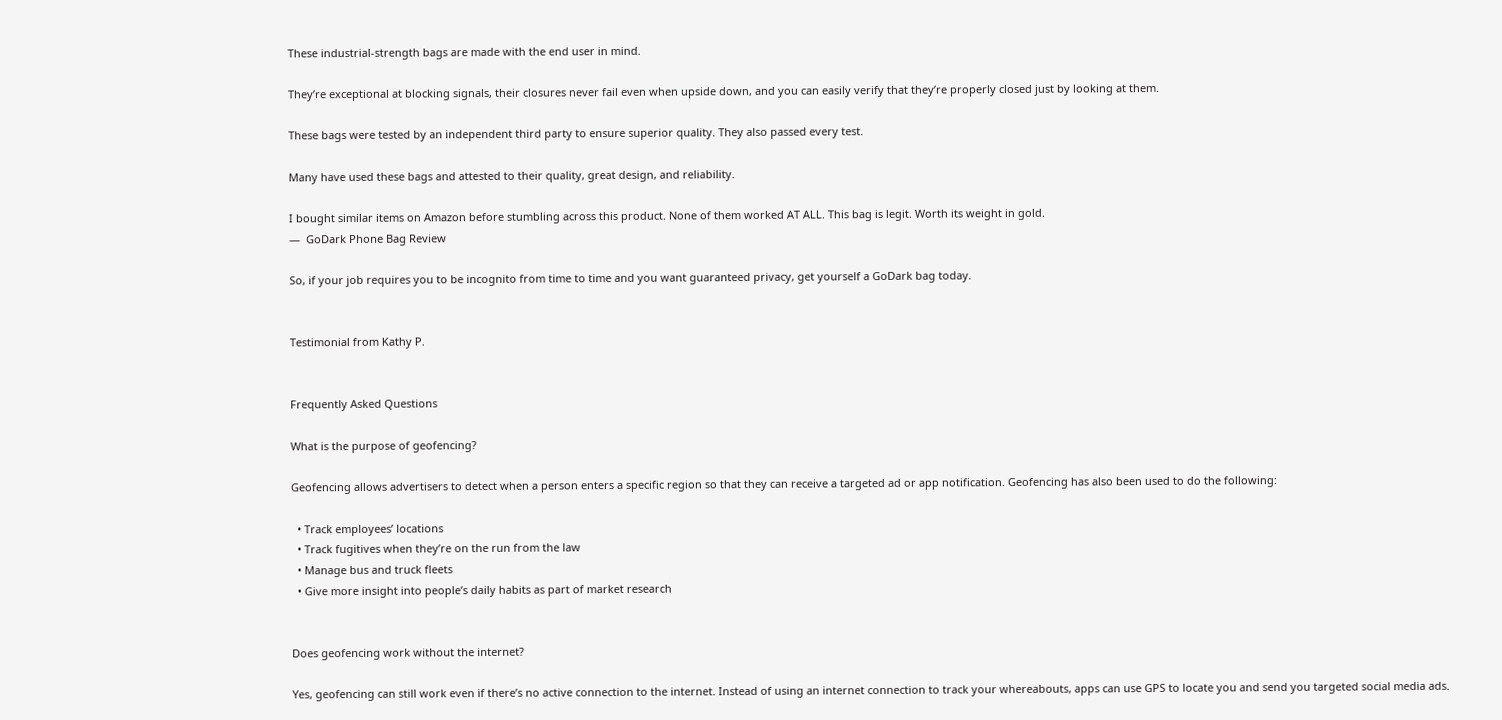These industrial-strength bags are made with the end user in mind.

They’re exceptional at blocking signals, their closures never fail even when upside down, and you can easily verify that they’re properly closed just by looking at them.

These bags were tested by an independent third party to ensure superior quality. They also passed every test.

Many have used these bags and attested to their quality, great design, and reliability.

I bought similar items on Amazon before stumbling across this product. None of them worked AT ALL. This bag is legit. Worth its weight in gold.
—  GoDark Phone Bag Review

So, if your job requires you to be incognito from time to time and you want guaranteed privacy, get yourself a GoDark bag today.


Testimonial from Kathy P.


Frequently Asked Questions

What is the purpose of geofencing?

Geofencing allows advertisers to detect when a person enters a specific region so that they can receive a targeted ad or app notification. Geofencing has also been used to do the following:

  • Track employees’ locations
  • Track fugitives when they’re on the run from the law
  • Manage bus and truck fleets
  • Give more insight into people’s daily habits as part of market research


Does geofencing work without the internet?

Yes, geofencing can still work even if there’s no active connection to the internet. Instead of using an internet connection to track your whereabouts, apps can use GPS to locate you and send you targeted social media ads.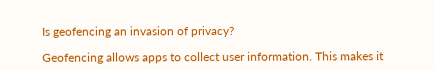Is geofencing an invasion of privacy?

Geofencing allows apps to collect user information. This makes it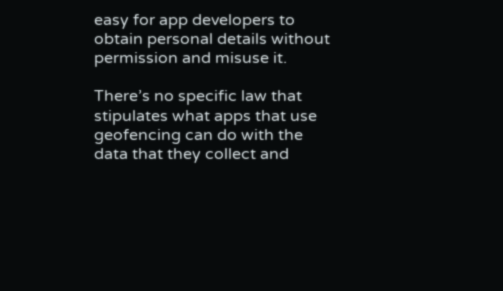easy for app developers to obtain personal details without permission and misuse it.

There’s no specific law that stipulates what apps that use geofencing can do with the data that they collect and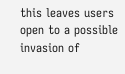this leaves users open to a possible invasion of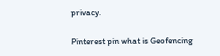privacy.

Pinterest pin what is Geofencing